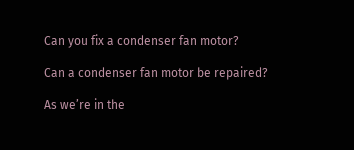Can you fix a condenser fan motor?

Can a condenser fan motor be repaired?

As we’re in the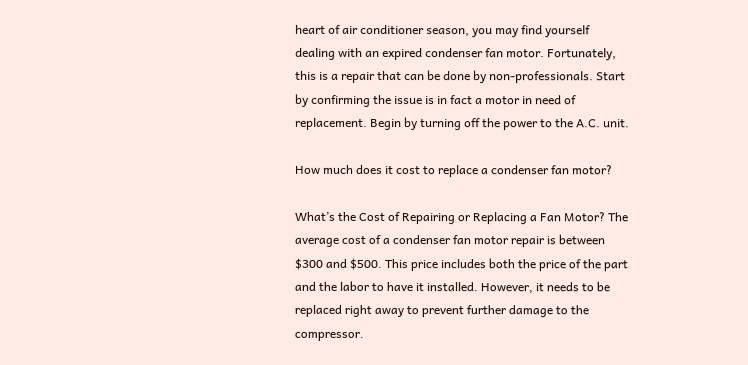heart of air conditioner season, you may find yourself dealing with an expired condenser fan motor. Fortunately, this is a repair that can be done by non-professionals. Start by confirming the issue is in fact a motor in need of replacement. Begin by turning off the power to the A.C. unit.

How much does it cost to replace a condenser fan motor?

What’s the Cost of Repairing or Replacing a Fan Motor? The average cost of a condenser fan motor repair is between $300 and $500. This price includes both the price of the part and the labor to have it installed. However, it needs to be replaced right away to prevent further damage to the compressor.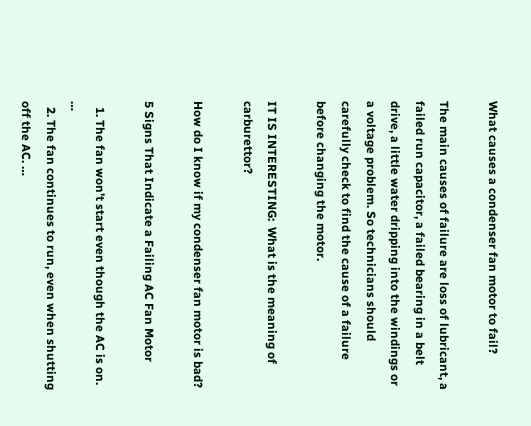What causes a condenser fan motor to fail?

The main causes of failure are loss of lubricant, a failed run capacitor, a failed bearing in a belt drive, a little water dripping into the windings or a voltage problem. So technicians should carefully check to find the cause of a failure before changing the motor.

IT IS INTERESTING:  What is the meaning of carburettor?

How do I know if my condenser fan motor is bad?

5 Signs That Indicate a Failing AC Fan Motor

  1. The fan won’t start even though the AC is on. …
  2. The fan continues to run, even when shutting off the AC. …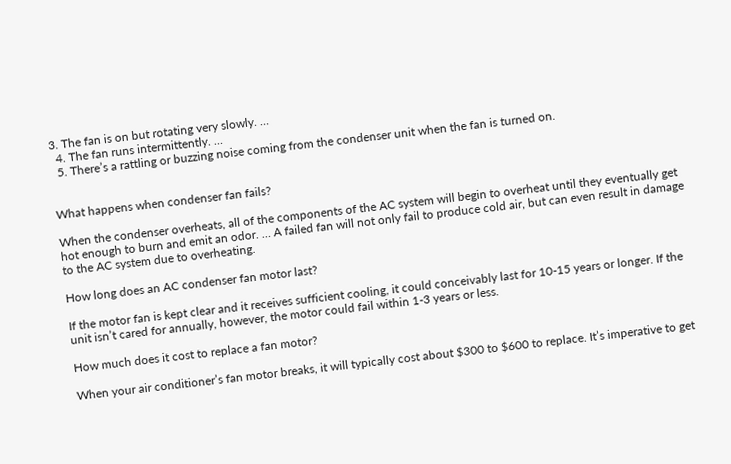3. The fan is on but rotating very slowly. …
  4. The fan runs intermittently. …
  5. There’s a rattling or buzzing noise coming from the condenser unit when the fan is turned on.


What happens when condenser fan fails?

When the condenser overheats, all of the components of the AC system will begin to overheat until they eventually get hot enough to burn and emit an odor. … A failed fan will not only fail to produce cold air, but can even result in damage to the AC system due to overheating.

How long does an AC condenser fan motor last?

If the motor fan is kept clear and it receives sufficient cooling, it could conceivably last for 10-15 years or longer. If the unit isn’t cared for annually, however, the motor could fail within 1-3 years or less.

How much does it cost to replace a fan motor?

When your air conditioner’s fan motor breaks, it will typically cost about $300 to $600 to replace. It’s imperative to get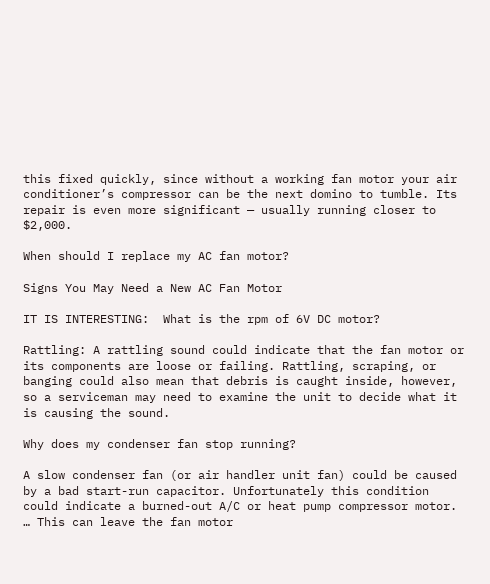this fixed quickly, since without a working fan motor your air conditioner’s compressor can be the next domino to tumble. Its repair is even more significant — usually running closer to $2,000.

When should I replace my AC fan motor?

Signs You May Need a New AC Fan Motor

IT IS INTERESTING:  What is the rpm of 6V DC motor?

Rattling: A rattling sound could indicate that the fan motor or its components are loose or failing. Rattling, scraping, or banging could also mean that debris is caught inside, however, so a serviceman may need to examine the unit to decide what it is causing the sound.

Why does my condenser fan stop running?

A slow condenser fan (or air handler unit fan) could be caused by a bad start-run capacitor. Unfortunately this condition could indicate a burned-out A/C or heat pump compressor motor. … This can leave the fan motor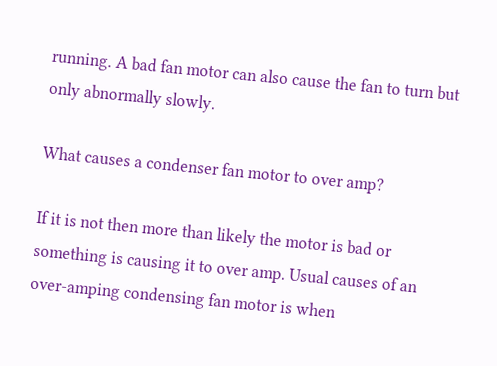running. A bad fan motor can also cause the fan to turn but only abnormally slowly.

What causes a condenser fan motor to over amp?

If it is not then more than likely the motor is bad or something is causing it to over amp. Usual causes of an over-amping condensing fan motor is when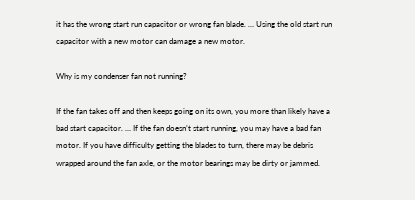it has the wrong start run capacitor or wrong fan blade. … Using the old start run capacitor with a new motor can damage a new motor.

Why is my condenser fan not running?

If the fan takes off and then keeps going on its own, you more than likely have a bad start capacitor. … If the fan doesn’t start running, you may have a bad fan motor. If you have difficulty getting the blades to turn, there may be debris wrapped around the fan axle, or the motor bearings may be dirty or jammed.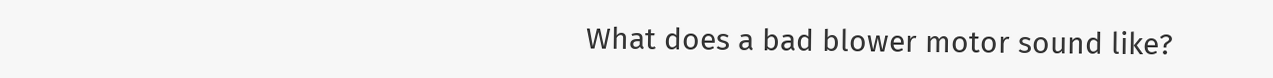What does a bad blower motor sound like?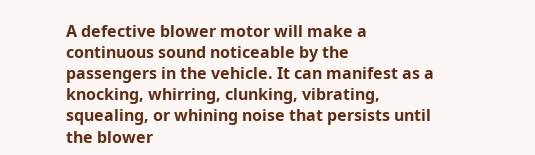A defective blower motor will make a continuous sound noticeable by the passengers in the vehicle. It can manifest as a knocking, whirring, clunking, vibrating, squealing, or whining noise that persists until the blower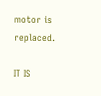motor is replaced.

IT IS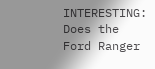INTERESTING:  Does the Ford Ranger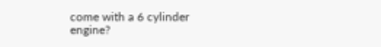come with a 6 cylinder engine?